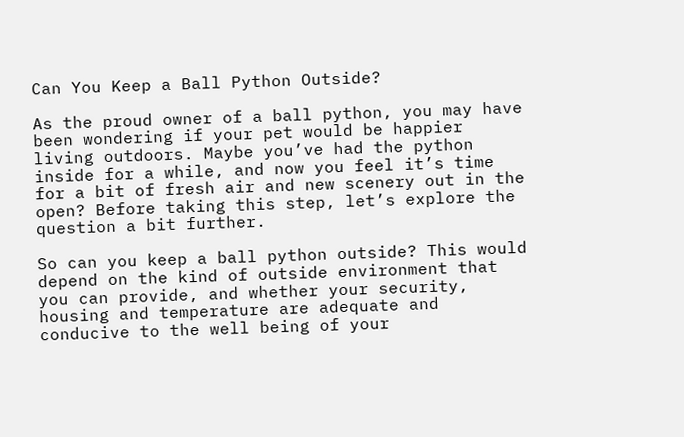Can You Keep a Ball Python Outside?

As the proud owner of a ball python, you may have been wondering if your pet would be happier living outdoors. Maybe you’ve had the python inside for a while, and now you feel it’s time for a bit of fresh air and new scenery out in the open? Before taking this step, let’s explore the question a bit further.

So can you keep a ball python outside? This would depend on the kind of outside environment that you can provide, and whether your security, housing and temperature are adequate and conducive to the well being of your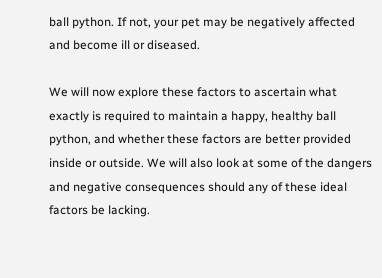ball python. If not, your pet may be negatively affected and become ill or diseased.

We will now explore these factors to ascertain what exactly is required to maintain a happy, healthy ball python, and whether these factors are better provided inside or outside. We will also look at some of the dangers and negative consequences should any of these ideal factors be lacking.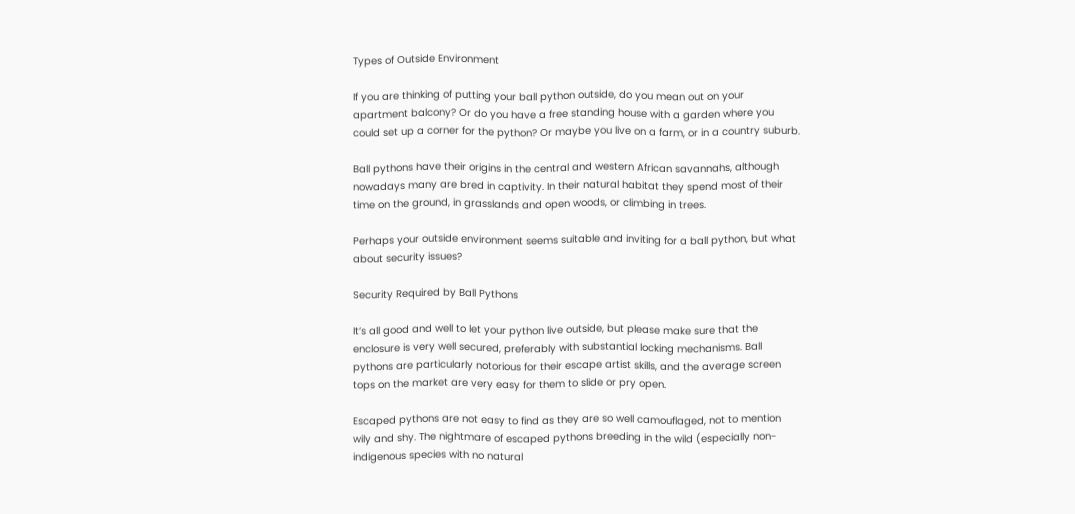Types of Outside Environment

If you are thinking of putting your ball python outside, do you mean out on your apartment balcony? Or do you have a free standing house with a garden where you could set up a corner for the python? Or maybe you live on a farm, or in a country suburb.

Ball pythons have their origins in the central and western African savannahs, although nowadays many are bred in captivity. In their natural habitat they spend most of their time on the ground, in grasslands and open woods, or climbing in trees.

Perhaps your outside environment seems suitable and inviting for a ball python, but what about security issues?

Security Required by Ball Pythons

It’s all good and well to let your python live outside, but please make sure that the enclosure is very well secured, preferably with substantial locking mechanisms. Ball pythons are particularly notorious for their escape artist skills, and the average screen tops on the market are very easy for them to slide or pry open.

Escaped pythons are not easy to find as they are so well camouflaged, not to mention wily and shy. The nightmare of escaped pythons breeding in the wild (especially non-indigenous species with no natural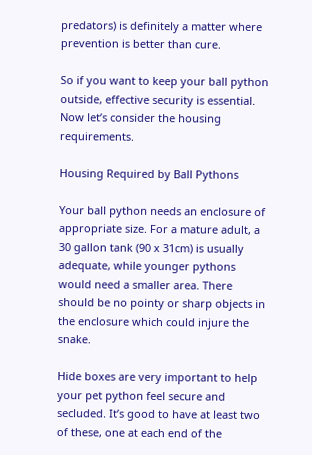predators) is definitely a matter where prevention is better than cure.

So if you want to keep your ball python outside, effective security is essential. Now let’s consider the housing requirements.

Housing Required by Ball Pythons

Your ball python needs an enclosure of appropriate size. For a mature adult, a 30 gallon tank (90 x 31cm) is usually adequate, while younger pythons would need a smaller area. There should be no pointy or sharp objects in the enclosure which could injure the snake.

Hide boxes are very important to help your pet python feel secure and secluded. It’s good to have at least two of these, one at each end of the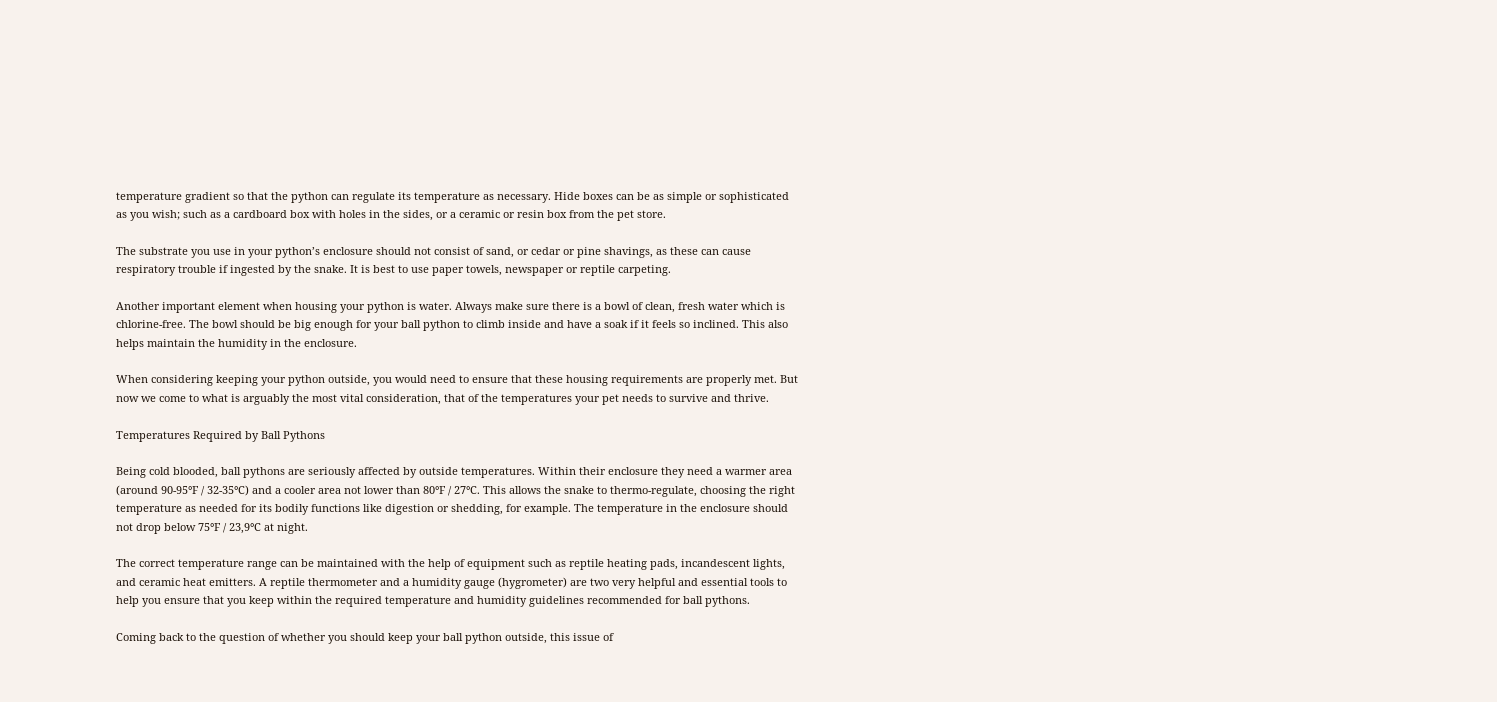temperature gradient so that the python can regulate its temperature as necessary. Hide boxes can be as simple or sophisticated as you wish; such as a cardboard box with holes in the sides, or a ceramic or resin box from the pet store.

The substrate you use in your python’s enclosure should not consist of sand, or cedar or pine shavings, as these can cause respiratory trouble if ingested by the snake. It is best to use paper towels, newspaper or reptile carpeting.

Another important element when housing your python is water. Always make sure there is a bowl of clean, fresh water which is chlorine-free. The bowl should be big enough for your ball python to climb inside and have a soak if it feels so inclined. This also helps maintain the humidity in the enclosure.

When considering keeping your python outside, you would need to ensure that these housing requirements are properly met. But now we come to what is arguably the most vital consideration, that of the temperatures your pet needs to survive and thrive.

Temperatures Required by Ball Pythons

Being cold blooded, ball pythons are seriously affected by outside temperatures. Within their enclosure they need a warmer area (around 90-95°F / 32-35°C) and a cooler area not lower than 80°F / 27°C. This allows the snake to thermo-regulate, choosing the right temperature as needed for its bodily functions like digestion or shedding, for example. The temperature in the enclosure should not drop below 75°F / 23,9°C at night.

The correct temperature range can be maintained with the help of equipment such as reptile heating pads, incandescent lights, and ceramic heat emitters. A reptile thermometer and a humidity gauge (hygrometer) are two very helpful and essential tools to help you ensure that you keep within the required temperature and humidity guidelines recommended for ball pythons.

Coming back to the question of whether you should keep your ball python outside, this issue of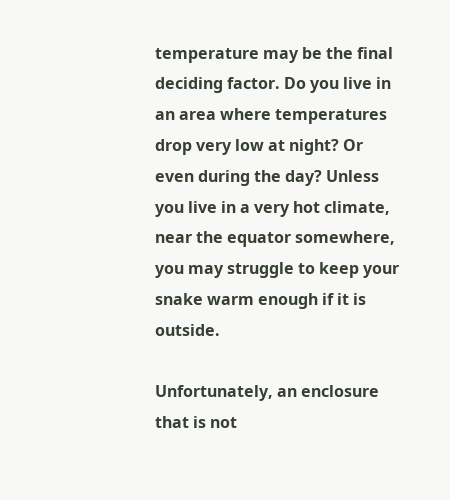temperature may be the final deciding factor. Do you live in an area where temperatures drop very low at night? Or even during the day? Unless you live in a very hot climate, near the equator somewhere, you may struggle to keep your snake warm enough if it is outside.

Unfortunately, an enclosure that is not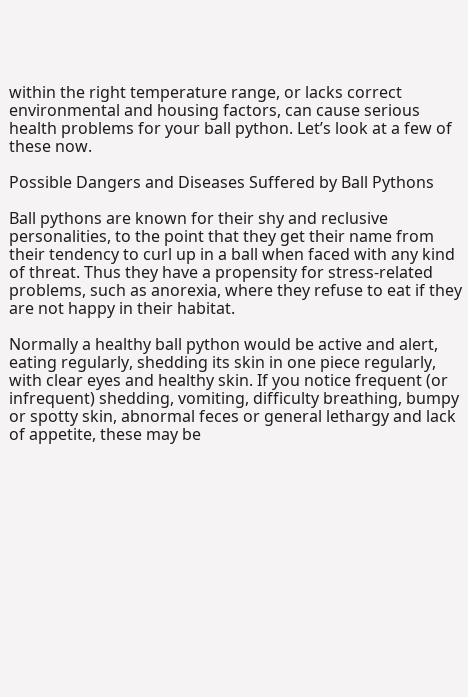within the right temperature range, or lacks correct environmental and housing factors, can cause serious health problems for your ball python. Let’s look at a few of these now.

Possible Dangers and Diseases Suffered by Ball Pythons

Ball pythons are known for their shy and reclusive personalities, to the point that they get their name from their tendency to curl up in a ball when faced with any kind of threat. Thus they have a propensity for stress-related problems, such as anorexia, where they refuse to eat if they are not happy in their habitat.

Normally a healthy ball python would be active and alert, eating regularly, shedding its skin in one piece regularly, with clear eyes and healthy skin. If you notice frequent (or infrequent) shedding, vomiting, difficulty breathing, bumpy or spotty skin, abnormal feces or general lethargy and lack of appetite, these may be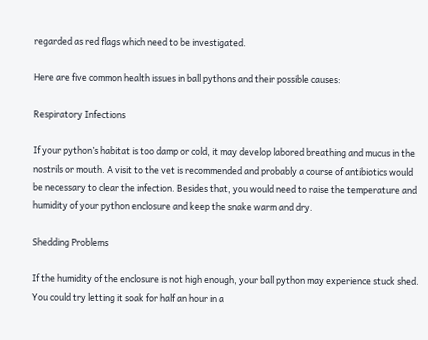regarded as red flags which need to be investigated.

Here are five common health issues in ball pythons and their possible causes:

Respiratory Infections

If your python’s habitat is too damp or cold, it may develop labored breathing and mucus in the nostrils or mouth. A visit to the vet is recommended and probably a course of antibiotics would be necessary to clear the infection. Besides that, you would need to raise the temperature and humidity of your python enclosure and keep the snake warm and dry.

Shedding Problems

If the humidity of the enclosure is not high enough, your ball python may experience stuck shed. You could try letting it soak for half an hour in a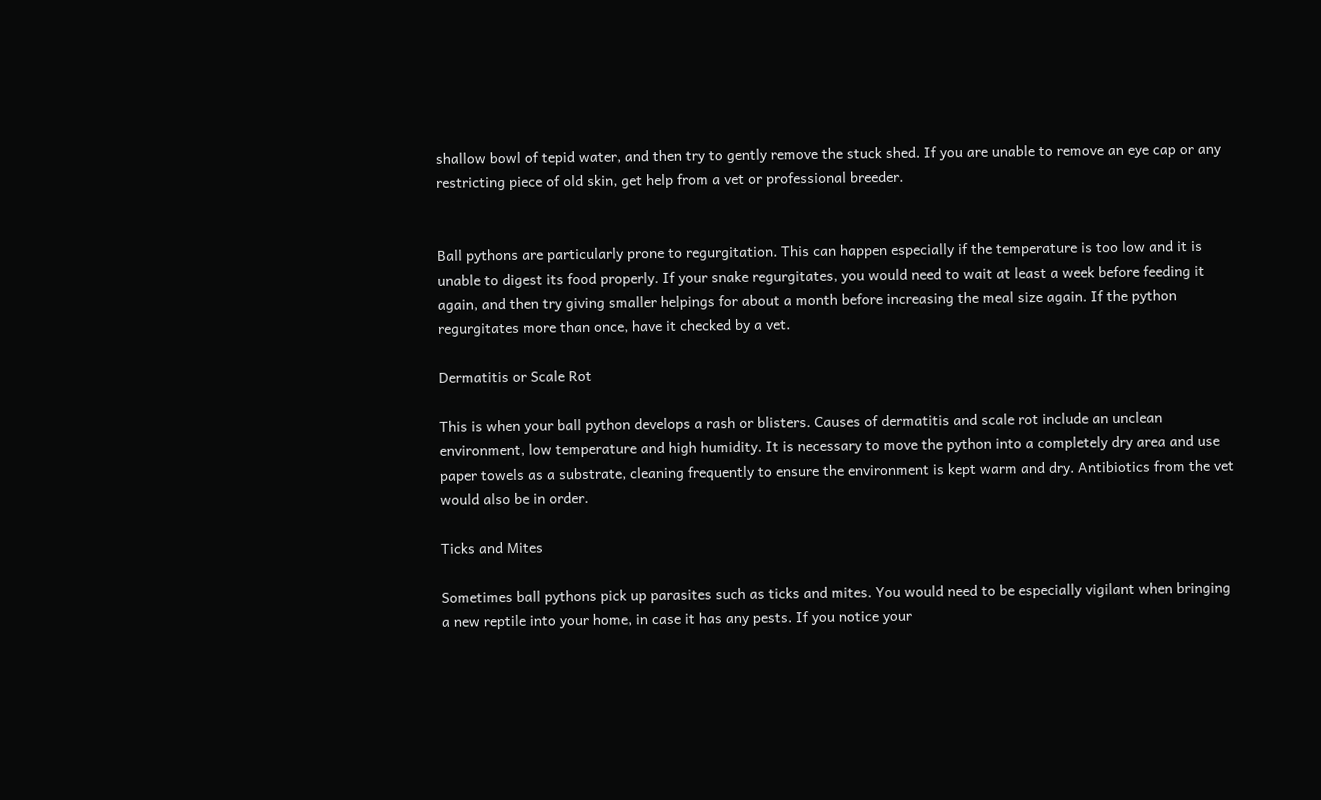shallow bowl of tepid water, and then try to gently remove the stuck shed. If you are unable to remove an eye cap or any restricting piece of old skin, get help from a vet or professional breeder.


Ball pythons are particularly prone to regurgitation. This can happen especially if the temperature is too low and it is unable to digest its food properly. If your snake regurgitates, you would need to wait at least a week before feeding it again, and then try giving smaller helpings for about a month before increasing the meal size again. If the python regurgitates more than once, have it checked by a vet.

Dermatitis or Scale Rot

This is when your ball python develops a rash or blisters. Causes of dermatitis and scale rot include an unclean environment, low temperature and high humidity. It is necessary to move the python into a completely dry area and use paper towels as a substrate, cleaning frequently to ensure the environment is kept warm and dry. Antibiotics from the vet would also be in order.

Ticks and Mites

Sometimes ball pythons pick up parasites such as ticks and mites. You would need to be especially vigilant when bringing a new reptile into your home, in case it has any pests. If you notice your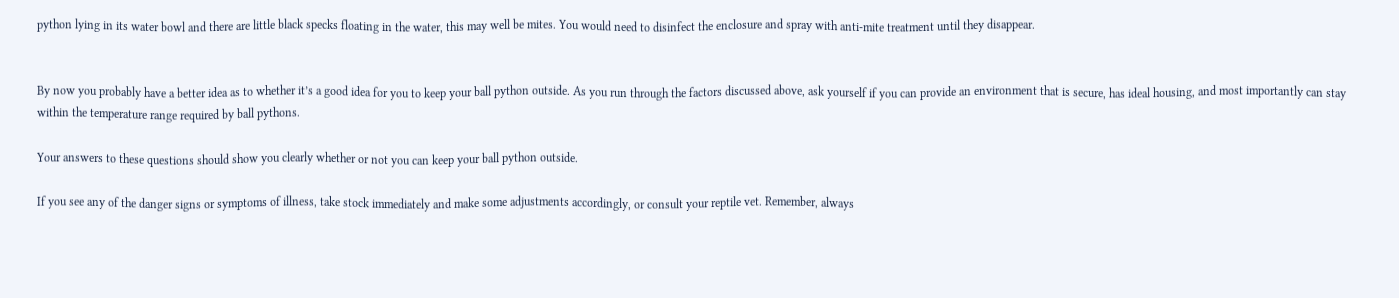python lying in its water bowl and there are little black specks floating in the water, this may well be mites. You would need to disinfect the enclosure and spray with anti-mite treatment until they disappear.


By now you probably have a better idea as to whether it’s a good idea for you to keep your ball python outside. As you run through the factors discussed above, ask yourself if you can provide an environment that is secure, has ideal housing, and most importantly can stay within the temperature range required by ball pythons.

Your answers to these questions should show you clearly whether or not you can keep your ball python outside.

If you see any of the danger signs or symptoms of illness, take stock immediately and make some adjustments accordingly, or consult your reptile vet. Remember, always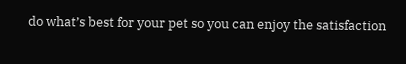do what’s best for your pet so you can enjoy the satisfaction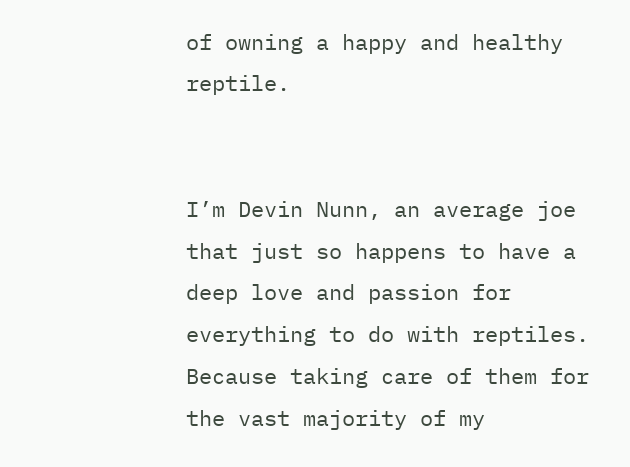of owning a happy and healthy reptile.


I’m Devin Nunn, an average joe that just so happens to have a deep love and passion for everything to do with reptiles. Because taking care of them for the vast majority of my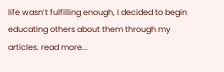life wasn’t fulfilling enough, I decided to begin educating others about them through my articles. read more...